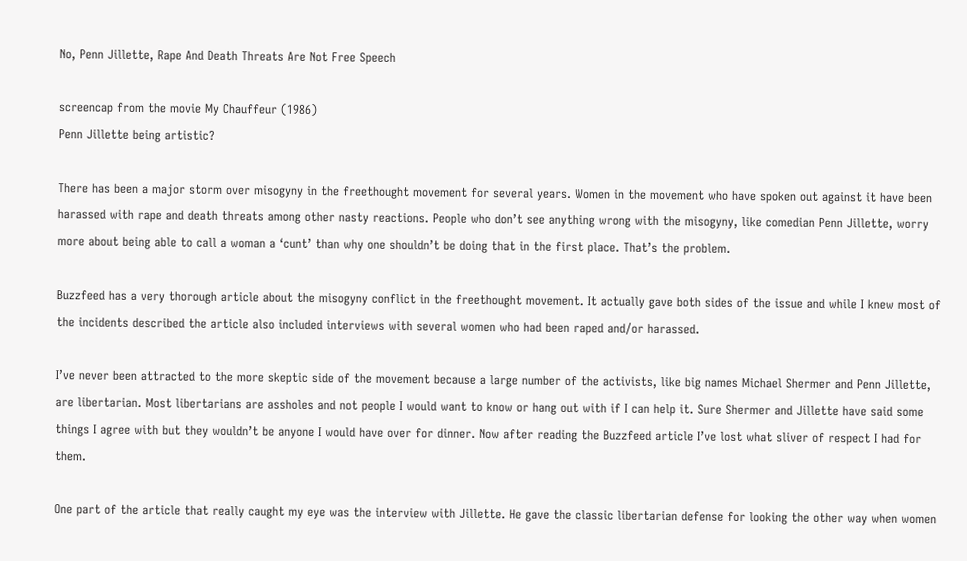No, Penn Jillette, Rape And Death Threats Are Not Free Speech

screencap from the movie My Chauffeur (1986)
Penn Jillette being artistic?

There has been a major storm over misogyny in the freethought movement for several years. Women in the movement who have spoken out against it have been harassed with rape and death threats among other nasty reactions. People who don’t see anything wrong with the misogyny, like comedian Penn Jillette, worry more about being able to call a woman a ‘cunt’ than why one shouldn’t be doing that in the first place. That’s the problem.

Buzzfeed has a very thorough article about the misogyny conflict in the freethought movement. It actually gave both sides of the issue and while I knew most of the incidents described the article also included interviews with several women who had been raped and/or harassed.

I’ve never been attracted to the more skeptic side of the movement because a large number of the activists, like big names Michael Shermer and Penn Jillette, are libertarian. Most libertarians are assholes and not people I would want to know or hang out with if I can help it. Sure Shermer and Jillette have said some things I agree with but they wouldn’t be anyone I would have over for dinner. Now after reading the Buzzfeed article I’ve lost what sliver of respect I had for them.

One part of the article that really caught my eye was the interview with Jillette. He gave the classic libertarian defense for looking the other way when women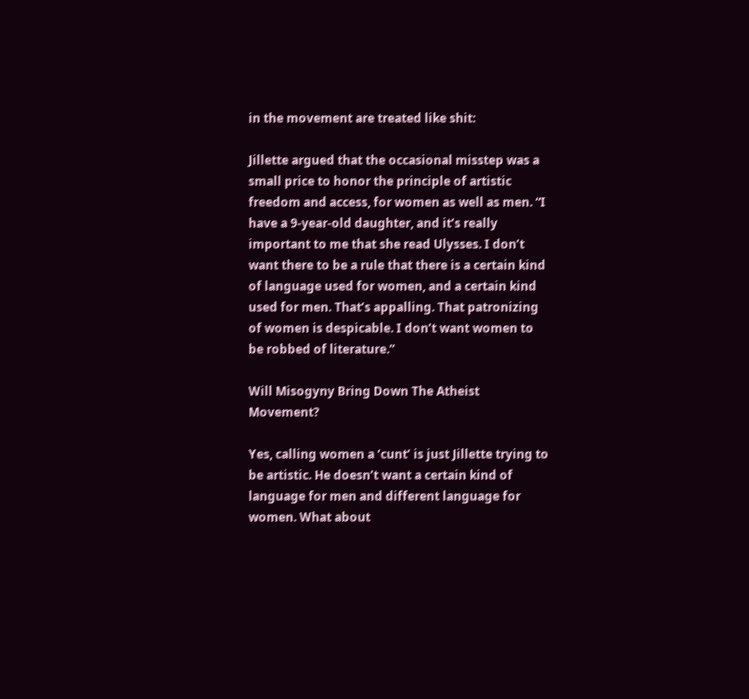in the movement are treated like shit:

Jillette argued that the occasional misstep was a small price to honor the principle of artistic freedom and access, for women as well as men. “I have a 9-year-old daughter, and it’s really important to me that she read Ulysses. I don’t want there to be a rule that there is a certain kind of language used for women, and a certain kind used for men. That’s appalling. That patronizing of women is despicable. I don’t want women to be robbed of literature.”

Will Misogyny Bring Down The Atheist Movement?

Yes, calling women a ‘cunt’ is just Jillette trying to be artistic. He doesn’t want a certain kind of language for men and different language for women. What about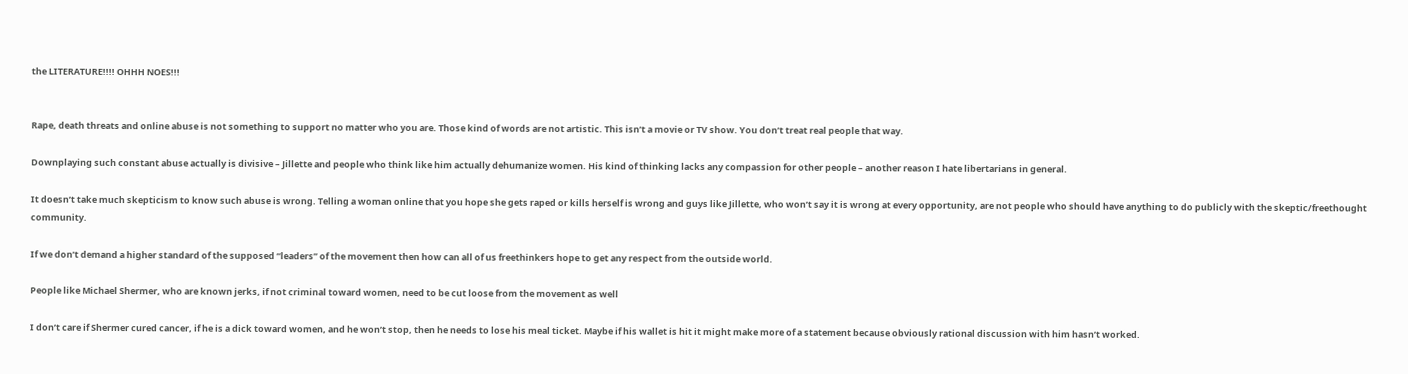the LITERATURE!!!! OHHH NOES!!!


Rape, death threats and online abuse is not something to support no matter who you are. Those kind of words are not artistic. This isn’t a movie or TV show. You don’t treat real people that way.

Downplaying such constant abuse actually is divisive – Jillette and people who think like him actually dehumanize women. His kind of thinking lacks any compassion for other people – another reason I hate libertarians in general.

It doesn’t take much skepticism to know such abuse is wrong. Telling a woman online that you hope she gets raped or kills herself is wrong and guys like Jillette, who won’t say it is wrong at every opportunity, are not people who should have anything to do publicly with the skeptic/freethought community.

If we don’t demand a higher standard of the supposed “leaders” of the movement then how can all of us freethinkers hope to get any respect from the outside world.

People like Michael Shermer, who are known jerks, if not criminal toward women, need to be cut loose from the movement as well

I don’t care if Shermer cured cancer, if he is a dick toward women, and he won’t stop, then he needs to lose his meal ticket. Maybe if his wallet is hit it might make more of a statement because obviously rational discussion with him hasn’t worked.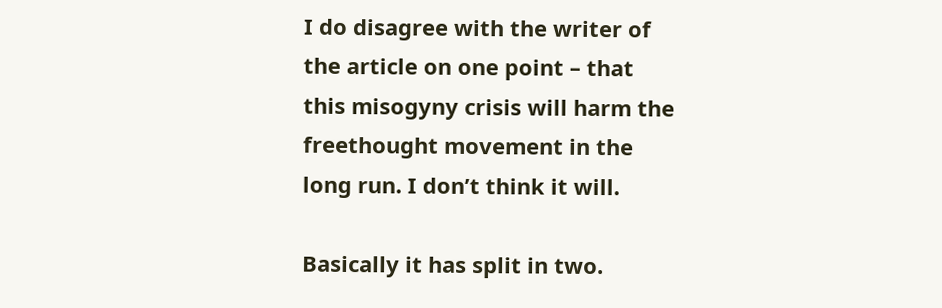I do disagree with the writer of the article on one point – that this misogyny crisis will harm the freethought movement in the long run. I don’t think it will.

Basically it has split in two.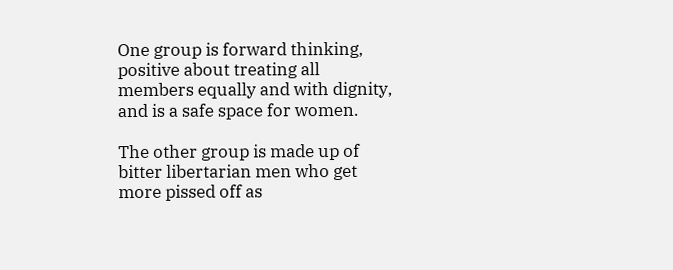One group is forward thinking, positive about treating all members equally and with dignity, and is a safe space for women.

The other group is made up of bitter libertarian men who get more pissed off as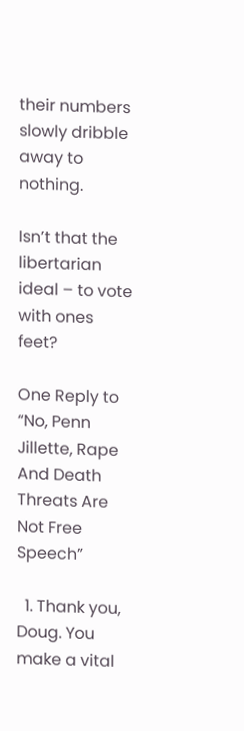their numbers slowly dribble away to nothing.

Isn’t that the libertarian ideal – to vote with ones feet?

One Reply to “No, Penn Jillette, Rape And Death Threats Are Not Free Speech”

  1. Thank you, Doug. You make a vital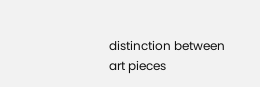distinction between art pieces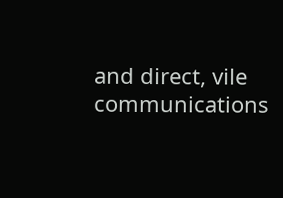and direct, vile communications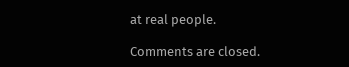at real people.

Comments are closed.